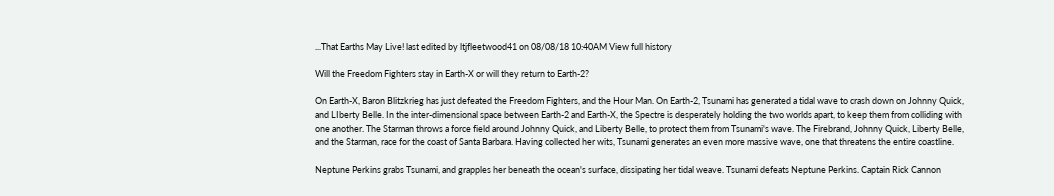...That Earths May Live! last edited by ltjfleetwood41 on 08/08/18 10:40AM View full history

Will the Freedom Fighters stay in Earth-X or will they return to Earth-2?

On Earth-X, Baron Blitzkrieg has just defeated the Freedom Fighters, and the Hour Man. On Earth-2, Tsunami has generated a tidal wave to crash down on Johnny Quick, and LIberty Belle. In the inter-dimensional space between Earth-2 and Earth-X, the Spectre is desperately holding the two worlds apart, to keep them from colliding with one another. The Starman throws a force field around Johnny Quick, and Liberty Belle, to protect them from Tsunami's wave. The Firebrand, Johnny Quick, Liberty Belle, and the Starman, race for the coast of Santa Barbara. Having collected her wits, Tsunami generates an even more massive wave, one that threatens the entire coastline.

Neptune Perkins grabs Tsunami, and grapples her beneath the ocean's surface, dissipating her tidal weave. Tsunami defeats Neptune Perkins. Captain Rick Cannon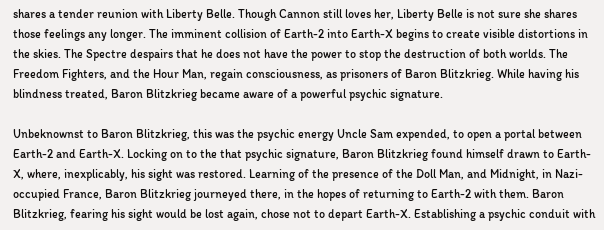shares a tender reunion with Liberty Belle. Though Cannon still loves her, Liberty Belle is not sure she shares those feelings any longer. The imminent collision of Earth-2 into Earth-X begins to create visible distortions in the skies. The Spectre despairs that he does not have the power to stop the destruction of both worlds. The Freedom Fighters, and the Hour Man, regain consciousness, as prisoners of Baron Blitzkrieg. While having his blindness treated, Baron Blitzkrieg became aware of a powerful psychic signature.

Unbeknownst to Baron Blitzkrieg, this was the psychic energy Uncle Sam expended, to open a portal between Earth-2 and Earth-X. Locking on to the that psychic signature, Baron Blitzkrieg found himself drawn to Earth-X, where, inexplicably, his sight was restored. Learning of the presence of the Doll Man, and Midnight, in Nazi-occupied France, Baron Blitzkrieg journeyed there, in the hopes of returning to Earth-2 with them. Baron Blitzkrieg, fearing his sight would be lost again, chose not to depart Earth-X. Establishing a psychic conduit with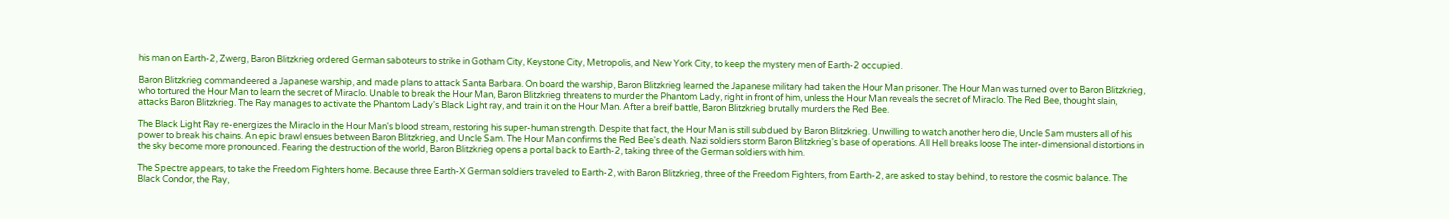his man on Earth-2, Zwerg, Baron Blitzkrieg ordered German saboteurs to strike in Gotham City, Keystone City, Metropolis, and New York City, to keep the mystery men of Earth-2 occupied.

Baron Blitzkrieg commandeered a Japanese warship, and made plans to attack Santa Barbara. On board the warship, Baron Blitzkrieg learned the Japanese military had taken the Hour Man prisoner. The Hour Man was turned over to Baron Blitzkrieg, who tortured the Hour Man to learn the secret of Miraclo. Unable to break the Hour Man, Baron Blitzkrieg threatens to murder the Phantom Lady, right in front of him, unless the Hour Man reveals the secret of Miraclo. The Red Bee, thought slain, attacks Baron Blitzkrieg. The Ray manages to activate the Phantom Lady's Black Light ray, and train it on the Hour Man. After a breif battle, Baron Blitzkrieg brutally murders the Red Bee.

The Black Light Ray re-energizes the Miraclo in the Hour Man's blood stream, restoring his super-human strength. Despite that fact, the Hour Man is still subdued by Baron Blitzkrieg. Unwilling to watch another hero die, Uncle Sam musters all of his power to break his chains. An epic brawl ensues between Baron Blitzkrieg, and Uncle Sam. The Hour Man confirms the Red Bee's death. Nazi soldiers storm Baron Blitzkrieg's base of operations. All Hell breaks loose The inter-dimensional distortions in the sky become more pronounced. Fearing the destruction of the world, Baron Blitzkrieg opens a portal back to Earth-2, taking three of the German soldiers with him.

The Spectre appears, to take the Freedom Fighters home. Because three Earth-X German soldiers traveled to Earth-2, with Baron Blitzkrieg, three of the Freedom Fighters, from Earth-2, are asked to stay behind, to restore the cosmic balance. The Black Condor, the Ray,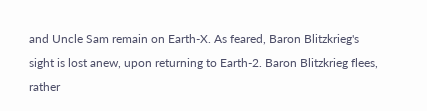and Uncle Sam remain on Earth-X. As feared, Baron Blitzkrieg's sight is lost anew, upon returning to Earth-2. Baron Blitzkrieg flees, rather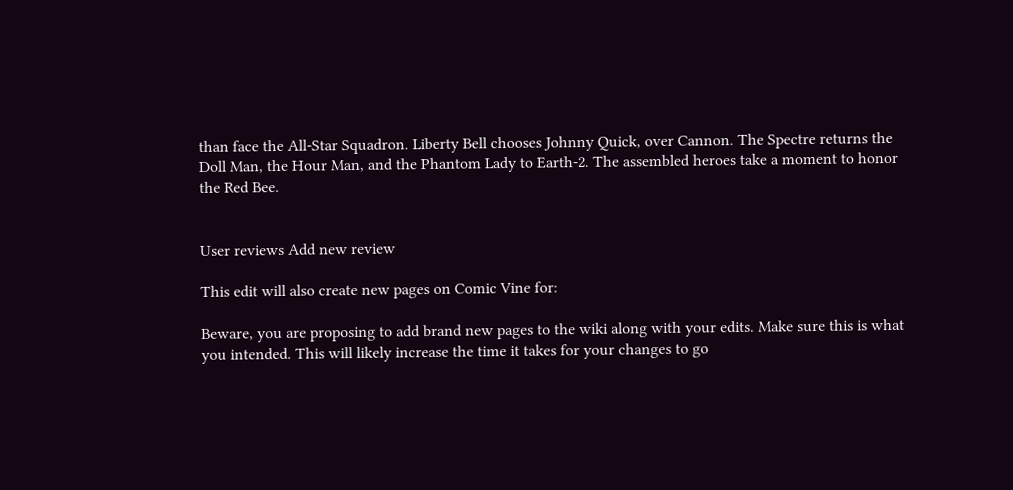than face the All-Star Squadron. Liberty Bell chooses Johnny Quick, over Cannon. The Spectre returns the Doll Man, the Hour Man, and the Phantom Lady to Earth-2. The assembled heroes take a moment to honor the Red Bee.


User reviews Add new review

This edit will also create new pages on Comic Vine for:

Beware, you are proposing to add brand new pages to the wiki along with your edits. Make sure this is what you intended. This will likely increase the time it takes for your changes to go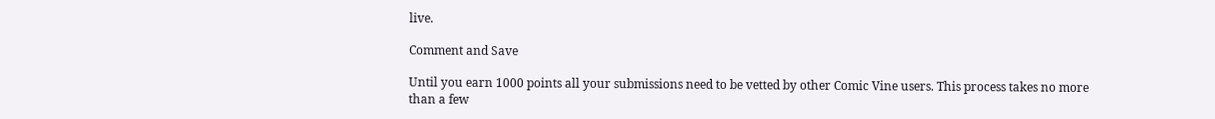live.

Comment and Save

Until you earn 1000 points all your submissions need to be vetted by other Comic Vine users. This process takes no more than a few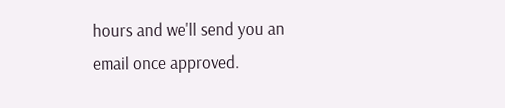hours and we'll send you an email once approved.